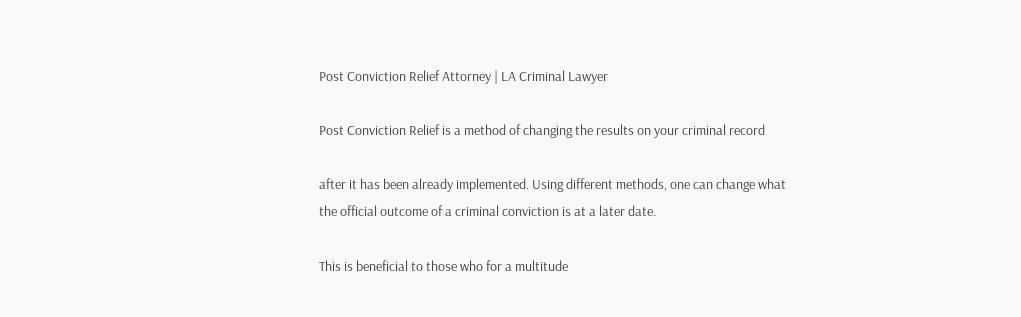Post Conviction Relief Attorney | LA Criminal Lawyer

Post Conviction Relief is a method of changing the results on your criminal record

after it has been already implemented. Using different methods, one can change what the official outcome of a criminal conviction is at a later date.

This is beneficial to those who for a multitude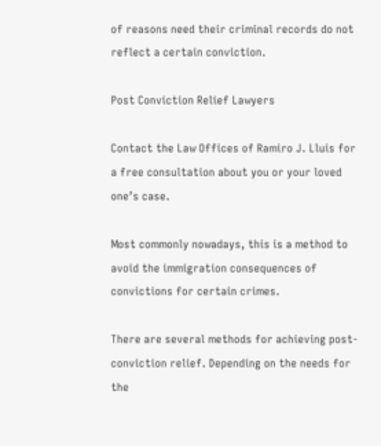of reasons need their criminal records do not reflect a certain conviction.

Post Conviction Relief Lawyers

Contact the Law Offices of Ramiro J. Lluis for a free consultation about you or your loved one’s case.

Most commonly nowadays, this is a method to avoid the immigration consequences of convictions for certain crimes.

There are several methods for achieving post-conviction relief. Depending on the needs for the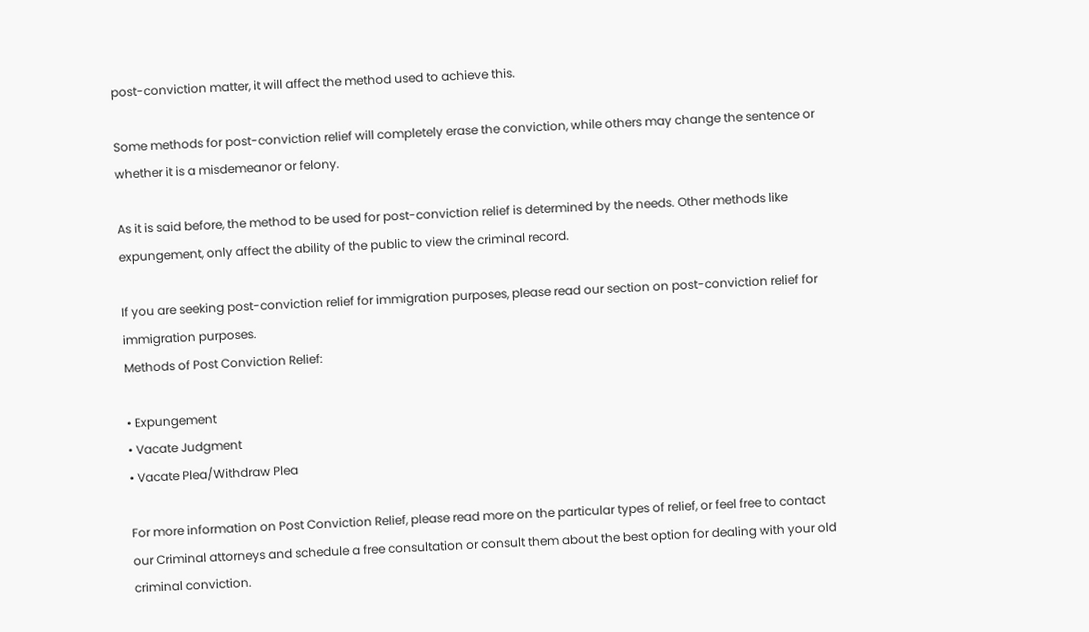post-conviction matter, it will affect the method used to achieve this.

Some methods for post-conviction relief will completely erase the conviction, while others may change the sentence or whether it is a misdemeanor or felony.

As it is said before, the method to be used for post-conviction relief is determined by the needs. Other methods like expungement, only affect the ability of the public to view the criminal record.

If you are seeking post-conviction relief for immigration purposes, please read our section on post-conviction relief for immigration purposes.
Methods of Post Conviction Relief:

• Expungement
• Vacate Judgment
• Vacate Plea/Withdraw Plea

For more information on Post Conviction Relief, please read more on the particular types of relief, or feel free to contact our Criminal attorneys and schedule a free consultation or consult them about the best option for dealing with your old criminal conviction.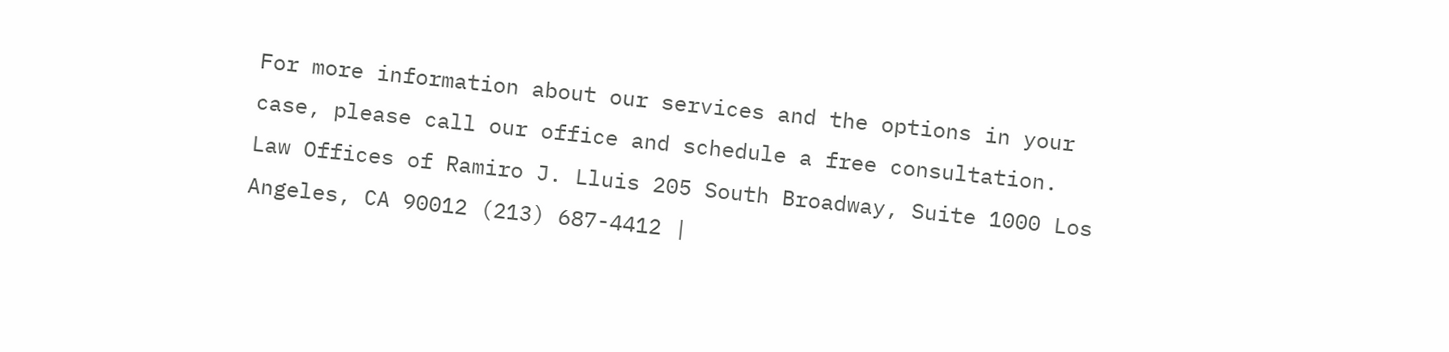For more information about our services and the options in your case, please call our office and schedule a free consultation.
Law Offices of Ramiro J. Lluis 205 South Broadway, Suite 1000 Los Angeles, CA 90012 (213) 687-4412 |